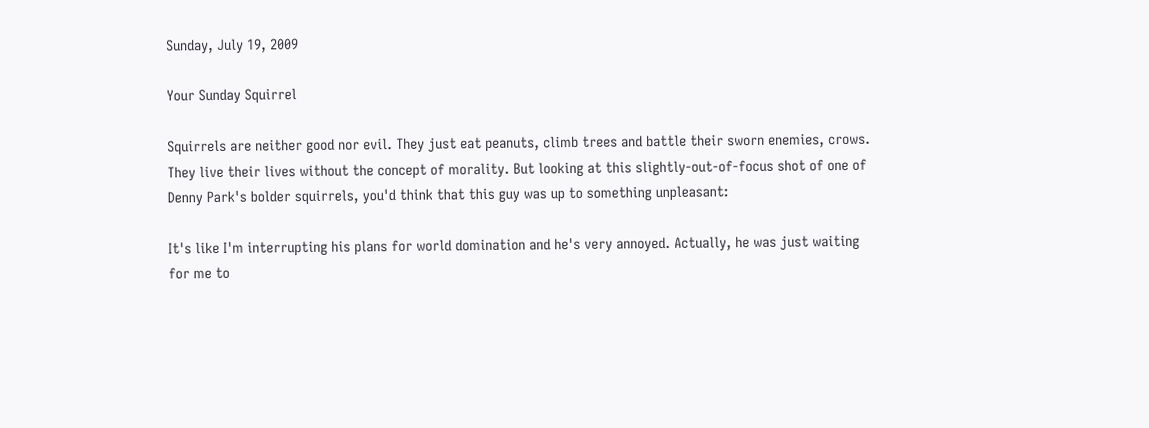Sunday, July 19, 2009

Your Sunday Squirrel

Squirrels are neither good nor evil. They just eat peanuts, climb trees and battle their sworn enemies, crows. They live their lives without the concept of morality. But looking at this slightly-out-of-focus shot of one of Denny Park's bolder squirrels, you'd think that this guy was up to something unpleasant:

It's like I'm interrupting his plans for world domination and he's very annoyed. Actually, he was just waiting for me to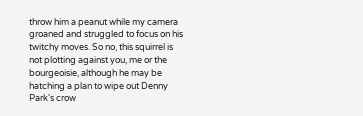throw him a peanut while my camera groaned and struggled to focus on his twitchy moves. So no, this squirrel is not plotting against you, me or the bourgeoisie, although he may be hatching a plan to wipe out Denny Park's crow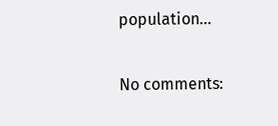population...

No comments: